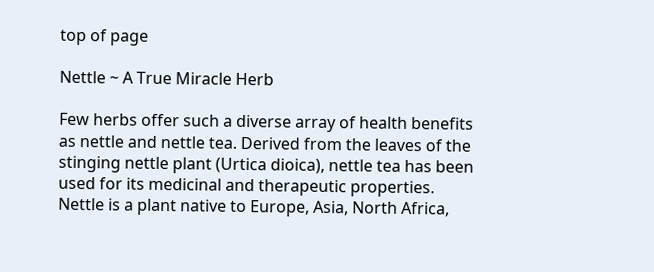top of page

Nettle ~ A True Miracle Herb

Few herbs offer such a diverse array of health benefits as nettle and nettle tea. Derived from the leaves of the stinging nettle plant (Urtica dioica), nettle tea has been used for its medicinal and therapeutic properties. Nettle is a plant native to Europe, Asia, North Africa,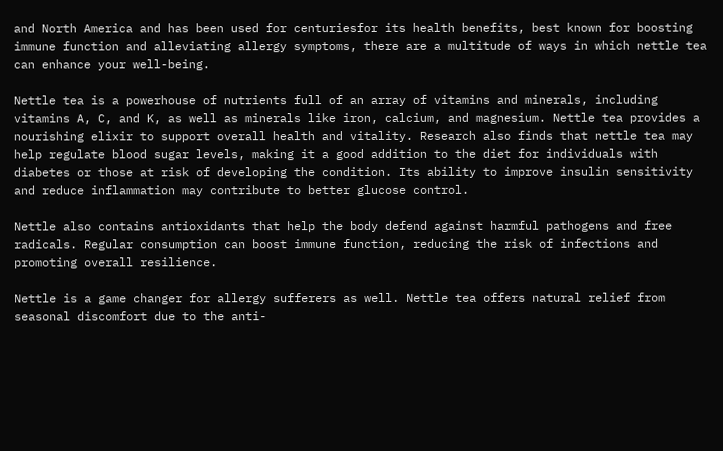and North America and has been used for centuriesfor its health benefits, best known for boosting immune function and alleviating allergy symptoms, there are a multitude of ways in which nettle tea can enhance your well-being.

Nettle tea is a powerhouse of nutrients full of an array of vitamins and minerals, including vitamins A, C, and K, as well as minerals like iron, calcium, and magnesium. Nettle tea provides a nourishing elixir to support overall health and vitality. Research also finds that nettle tea may help regulate blood sugar levels, making it a good addition to the diet for individuals with diabetes or those at risk of developing the condition. Its ability to improve insulin sensitivity and reduce inflammation may contribute to better glucose control.

Nettle also contains antioxidants that help the body defend against harmful pathogens and free radicals. Regular consumption can boost immune function, reducing the risk of infections and promoting overall resilience.

Nettle is a game changer for allergy sufferers as well. Nettle tea offers natural relief from seasonal discomfort due to the anti-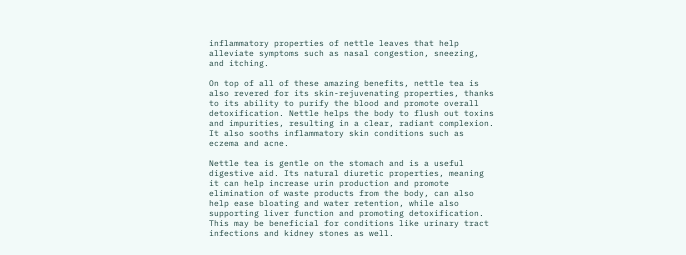inflammatory properties of nettle leaves that help alleviate symptoms such as nasal congestion, sneezing, and itching.

On top of all of these amazing benefits, nettle tea is also revered for its skin-rejuvenating properties, thanks to its ability to purify the blood and promote overall detoxification. Nettle helps the body to flush out toxins and impurities, resulting in a clear, radiant complexion. It also sooths inflammatory skin conditions such as eczema and acne.

Nettle tea is gentle on the stomach and is a useful digestive aid. Its natural diuretic properties, meaning it can help increase urin production and promote elimination of waste products from the body, can also help ease bloating and water retention, while also supporting liver function and promoting detoxification. This may be beneficial for conditions like urinary tract infections and kidney stones as well.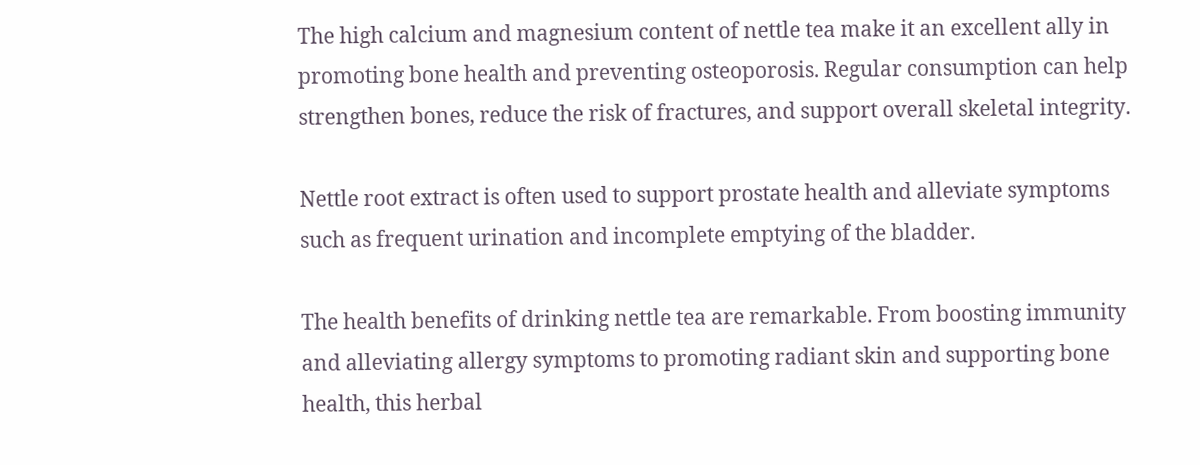The high calcium and magnesium content of nettle tea make it an excellent ally in promoting bone health and preventing osteoporosis. Regular consumption can help strengthen bones, reduce the risk of fractures, and support overall skeletal integrity.

Nettle root extract is often used to support prostate health and alleviate symptoms such as frequent urination and incomplete emptying of the bladder.

The health benefits of drinking nettle tea are remarkable. From boosting immunity and alleviating allergy symptoms to promoting radiant skin and supporting bone health, this herbal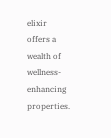elixir offers a wealth of wellness-enhancing properties.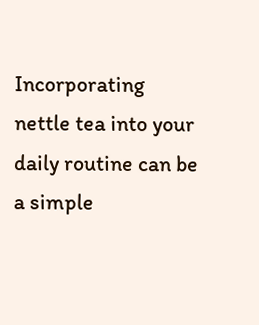Incorporating nettle tea into your daily routine can be a simple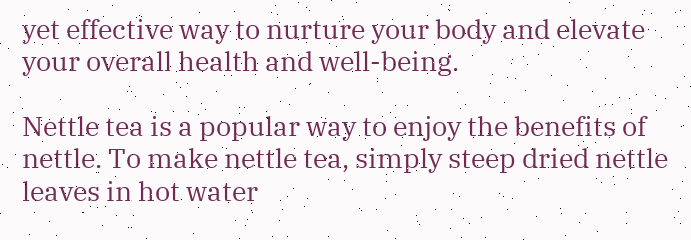yet effective way to nurture your body and elevate your overall health and well-being.

Nettle tea is a popular way to enjoy the benefits of nettle. To make nettle tea, simply steep dried nettle leaves in hot water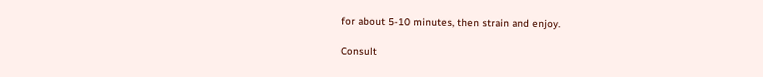for about 5-10 minutes, then strain and enjoy.

Consult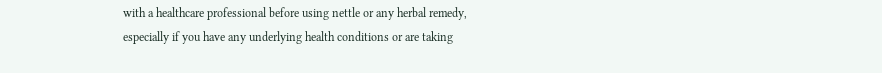with a healthcare professional before using nettle or any herbal remedy, especially if you have any underlying health conditions or are taking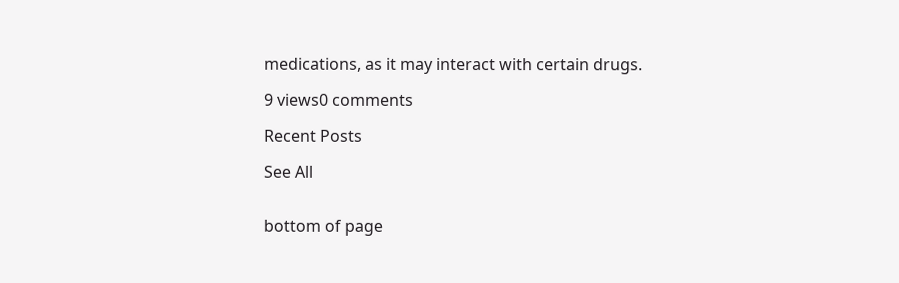medications, as it may interact with certain drugs.

9 views0 comments

Recent Posts

See All


bottom of page